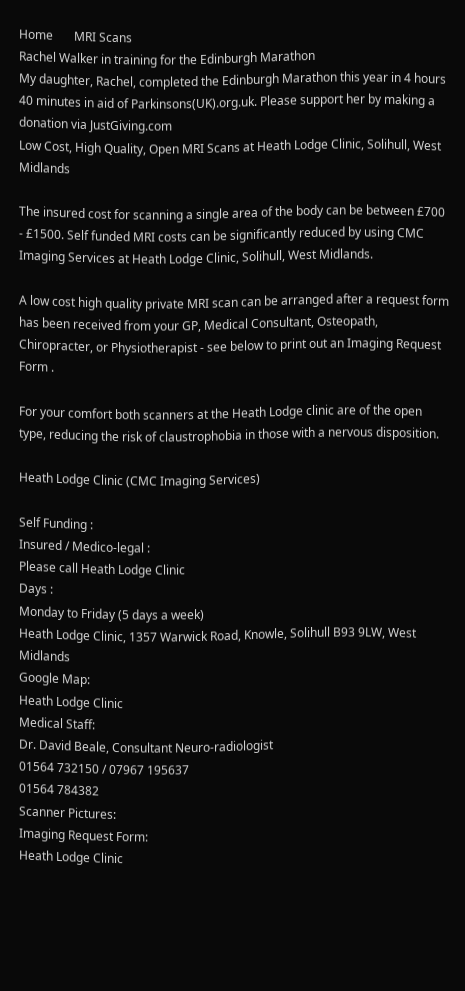Home       MRI Scans
Rachel Walker in training for the Edinburgh Marathon
My daughter, Rachel, completed the Edinburgh Marathon this year in 4 hours 40 minutes in aid of Parkinsons(UK).org.uk. Please support her by making a donation via JustGiving.com
Low Cost, High Quality, Open MRI Scans at Heath Lodge Clinic, Solihull, West Midlands

The insured cost for scanning a single area of the body can be between £700 - £1500. Self funded MRI costs can be significantly reduced by using CMC Imaging Services at Heath Lodge Clinic, Solihull, West Midlands.

A low cost high quality private MRI scan can be arranged after a request form has been received from your GP, Medical Consultant, Osteopath, Chiropracter, or Physiotherapist - see below to print out an Imaging Request Form .

For your comfort both scanners at the Heath Lodge clinic are of the open type, reducing the risk of claustrophobia in those with a nervous disposition.

Heath Lodge Clinic (CMC Imaging Services)

Self Funding :
Insured / Medico-legal :
Please call Heath Lodge Clinic
Days :
Monday to Friday (5 days a week)
Heath Lodge Clinic, 1357 Warwick Road, Knowle, Solihull B93 9LW, West Midlands
Google Map:
Heath Lodge Clinic
Medical Staff:
Dr. David Beale, Consultant Neuro-radiologist
01564 732150 / 07967 195637
01564 784382
Scanner Pictures:
Imaging Request Form:
Heath Lodge Clinic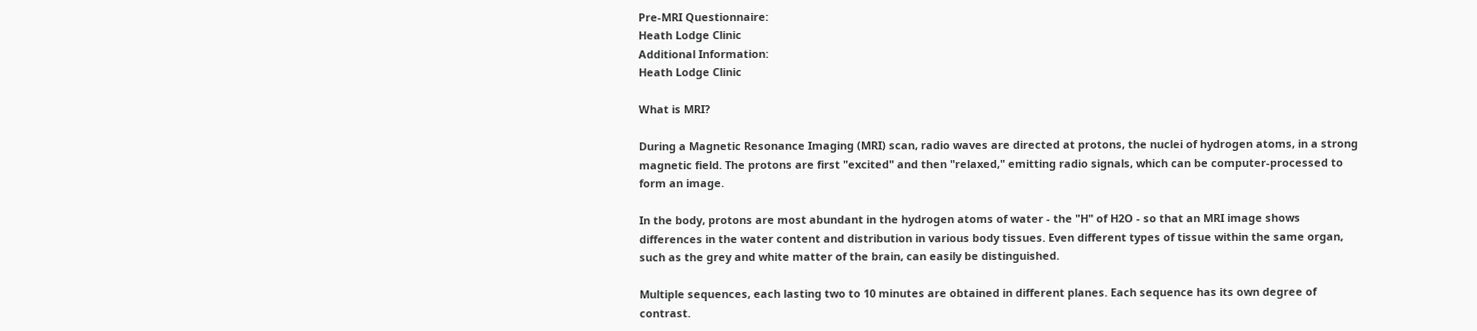Pre-MRI Questionnaire:
Heath Lodge Clinic
Additional Information:
Heath Lodge Clinic

What is MRI?

During a Magnetic Resonance Imaging (MRI) scan, radio waves are directed at protons, the nuclei of hydrogen atoms, in a strong magnetic field. The protons are first "excited" and then "relaxed," emitting radio signals, which can be computer-processed to form an image.

In the body, protons are most abundant in the hydrogen atoms of water - the "H" of H2O - so that an MRI image shows differences in the water content and distribution in various body tissues. Even different types of tissue within the same organ, such as the grey and white matter of the brain, can easily be distinguished.

Multiple sequences, each lasting two to 10 minutes are obtained in different planes. Each sequence has its own degree of contrast.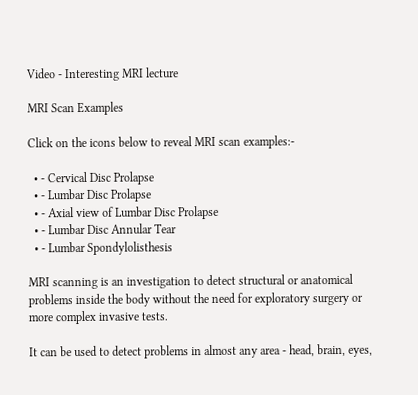Video - Interesting MRI lecture

MRI Scan Examples

Click on the icons below to reveal MRI scan examples:-

  • - Cervical Disc Prolapse
  • - Lumbar Disc Prolapse
  • - Axial view of Lumbar Disc Prolapse
  • - Lumbar Disc Annular Tear
  • - Lumbar Spondylolisthesis

MRI scanning is an investigation to detect structural or anatomical problems inside the body without the need for exploratory surgery or more complex invasive tests.

It can be used to detect problems in almost any area - head, brain, eyes,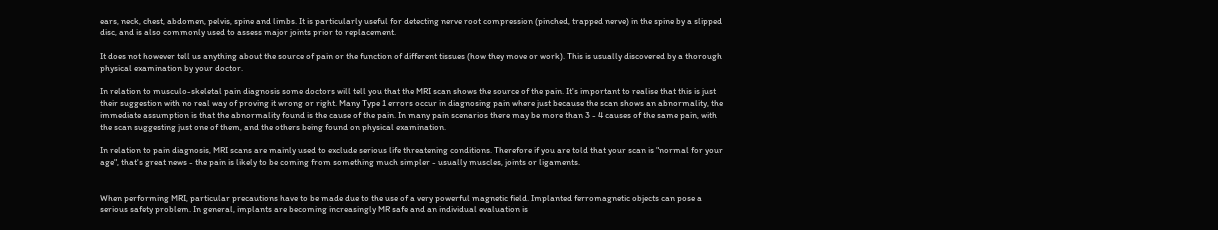ears, neck, chest, abdomen, pelvis, spine and limbs. It is particularly useful for detecting nerve root compression (pinched, trapped nerve) in the spine by a slipped disc, and is also commonly used to assess major joints prior to replacement.

It does not however tell us anything about the source of pain or the function of different tissues (how they move or work). This is usually discovered by a thorough physical examination by your doctor.

In relation to musculo-skeletal pain diagnosis some doctors will tell you that the MRI scan shows the source of the pain. It's important to realise that this is just their suggestion with no real way of proving it wrong or right. Many Type 1 errors occur in diagnosing pain where just because the scan shows an abnormality, the immediate assumption is that the abnormality found is the cause of the pain. In many pain scenarios there may be more than 3 - 4 causes of the same pain, with the scan suggesting just one of them, and the others being found on physical examination.

In relation to pain diagnosis, MRI scans are mainly used to exclude serious life threatening conditions. Therefore if you are told that your scan is "normal for your age", that's great news - the pain is likely to be coming from something much simpler - usually muscles, joints or ligaments.


When performing MRI, particular precautions have to be made due to the use of a very powerful magnetic field. Implanted ferromagnetic objects can pose a serious safety problem. In general, implants are becoming increasingly MR safe and an individual evaluation is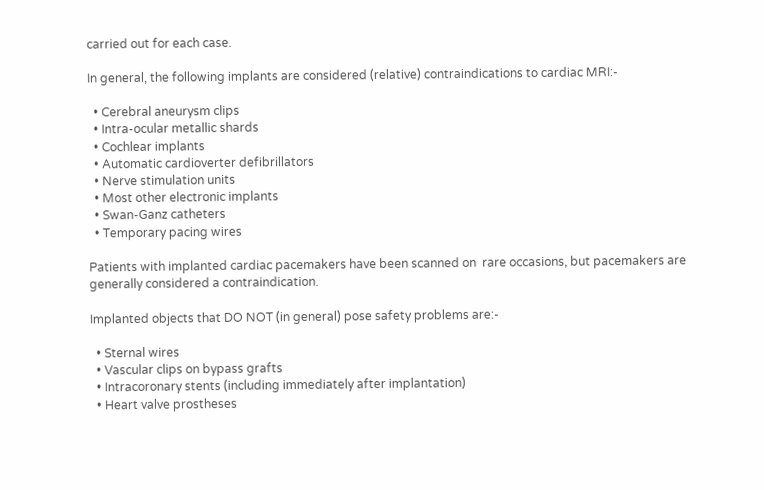carried out for each case.

In general, the following implants are considered (relative) contraindications to cardiac MRI:-

  • Cerebral aneurysm clips
  • Intra-ocular metallic shards
  • Cochlear implants
  • Automatic cardioverter defibrillators
  • Nerve stimulation units
  • Most other electronic implants
  • Swan-Ganz catheters
  • Temporary pacing wires

Patients with implanted cardiac pacemakers have been scanned on  rare occasions, but pacemakers are generally considered a contraindication.

Implanted objects that DO NOT (in general) pose safety problems are:-

  • Sternal wires
  • Vascular clips on bypass grafts
  • Intracoronary stents (including immediately after implantation)
  • Heart valve prostheses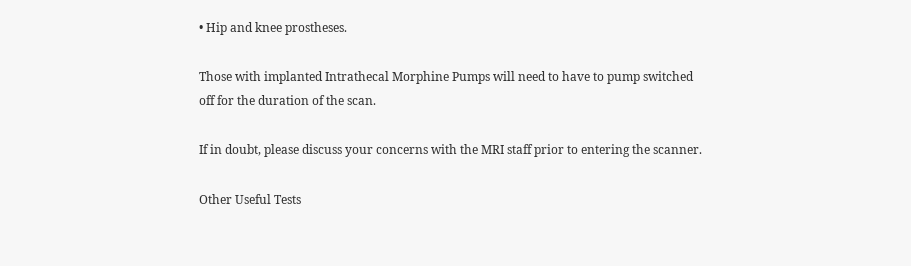• Hip and knee prostheses.

Those with implanted Intrathecal Morphine Pumps will need to have to pump switched off for the duration of the scan.

If in doubt, please discuss your concerns with the MRI staff prior to entering the scanner.

Other Useful Tests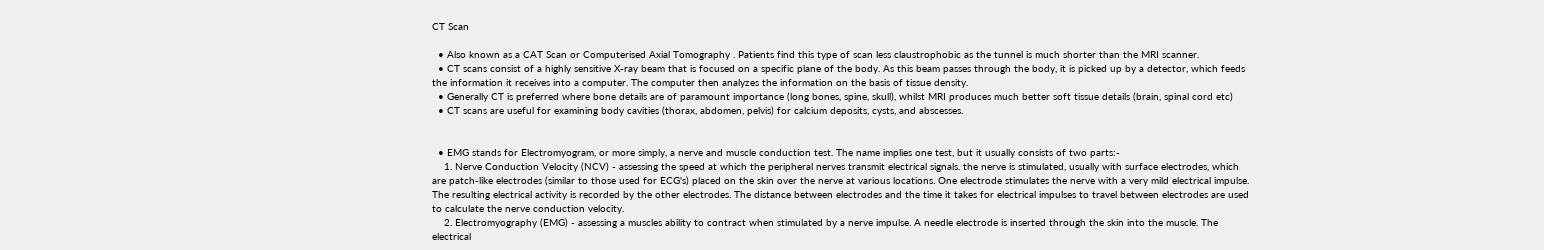CT Scan

  • Also known as a CAT Scan or Computerised Axial Tomography . Patients find this type of scan less claustrophobic as the tunnel is much shorter than the MRI scanner.
  • CT scans consist of a highly sensitive X-ray beam that is focused on a specific plane of the body. As this beam passes through the body, it is picked up by a detector, which feeds the information it receives into a computer. The computer then analyzes the information on the basis of tissue density.
  • Generally CT is preferred where bone details are of paramount importance (long bones, spine, skull), whilst MRI produces much better soft tissue details (brain, spinal cord etc)
  • CT scans are useful for examining body cavities (thorax, abdomen, pelvis) for calcium deposits, cysts, and abscesses.


  • EMG stands for Electromyogram, or more simply, a nerve and muscle conduction test. The name implies one test, but it usually consists of two parts:-
    1. Nerve Conduction Velocity (NCV) - assessing the speed at which the peripheral nerves transmit electrical signals. the nerve is stimulated, usually with surface electrodes, which are patch-like electrodes (similar to those used for ECG's) placed on the skin over the nerve at various locations. One electrode stimulates the nerve with a very mild electrical impulse. The resulting electrical activity is recorded by the other electrodes. The distance between electrodes and the time it takes for electrical impulses to travel between electrodes are used to calculate the nerve conduction velocity.
    2. Electromyography (EMG) - assessing a muscles ability to contract when stimulated by a nerve impulse. A needle electrode is inserted through the skin into the muscle. The electrical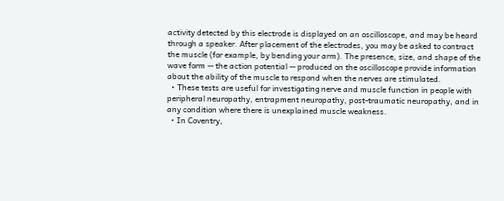activity detected by this electrode is displayed on an oscilloscope, and may be heard through a speaker. After placement of the electrodes, you may be asked to contract the muscle (for example, by bending your arm). The presence, size, and shape of the wave form -- the action potential -- produced on the oscilloscope provide information about the ability of the muscle to respond when the nerves are stimulated.
  • These tests are useful for investigating nerve and muscle function in people with peripheral neuropathy, entrapment neuropathy, post-traumatic neuropathy, and in any condition where there is unexplained muscle weakness.
  • In Coventry,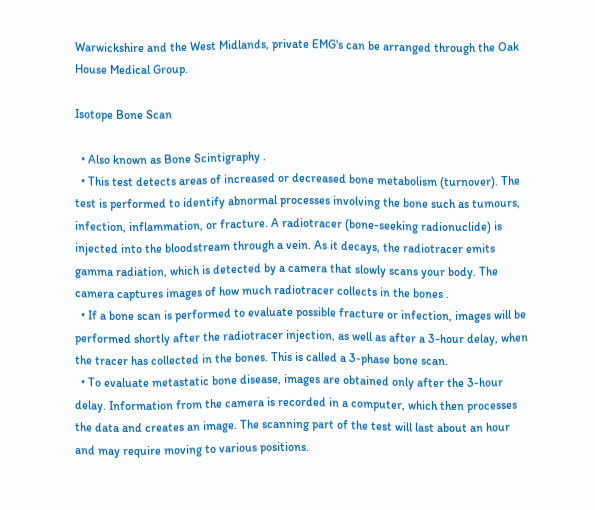Warwickshire and the West Midlands, private EMG's can be arranged through the Oak House Medical Group.

Isotope Bone Scan

  • Also known as Bone Scintigraphy .
  • This test detects areas of increased or decreased bone metabolism (turnover). The test is performed to identify abnormal processes involving the bone such as tumours, infection, inflammation, or fracture. A radiotracer (bone-seeking radionuclide) is injected into the bloodstream through a vein. As it decays, the radiotracer emits gamma radiation, which is detected by a camera that slowly scans your body. The camera captures images of how much radiotracer collects in the bones .
  • If a bone scan is performed to evaluate possible fracture or infection, images will be performed shortly after the radiotracer injection, as well as after a 3-hour delay, when the tracer has collected in the bones. This is called a 3-phase bone scan.
  • To evaluate metastatic bone disease, images are obtained only after the 3-hour delay. Information from the camera is recorded in a computer, which then processes the data and creates an image. The scanning part of the test will last about an hour and may require moving to various positions.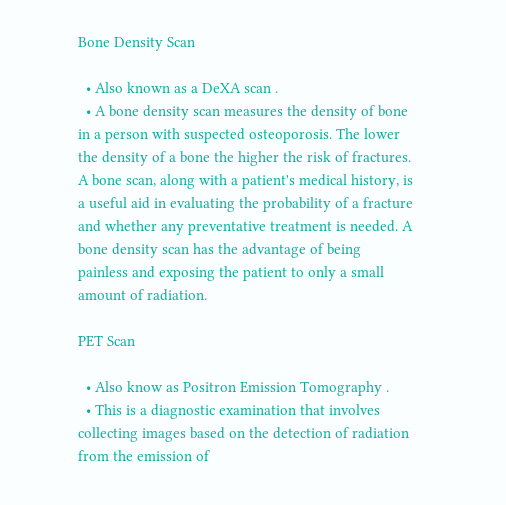Bone Density Scan

  • Also known as a DeXA scan .
  • A bone density scan measures the density of bone in a person with suspected osteoporosis. The lower the density of a bone the higher the risk of fractures. A bone scan, along with a patient's medical history, is a useful aid in evaluating the probability of a fracture and whether any preventative treatment is needed. A bone density scan has the advantage of being painless and exposing the patient to only a small amount of radiation.

PET Scan

  • Also know as Positron Emission Tomography .
  • This is a diagnostic examination that involves collecting images based on the detection of radiation from the emission of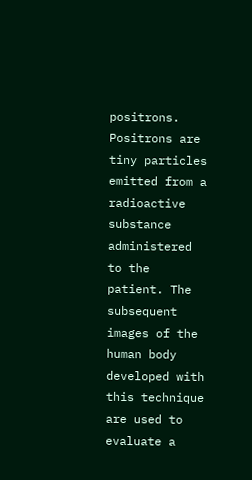positrons. Positrons are tiny particles emitted from a radioactive substance administered to the patient. The subsequent images of the human body developed with this technique are used to evaluate a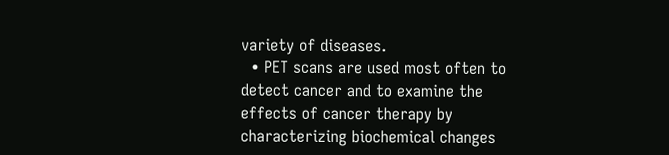variety of diseases.
  • PET scans are used most often to detect cancer and to examine the effects of cancer therapy by characterizing biochemical changes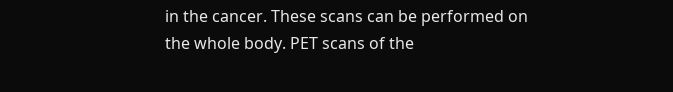in the cancer. These scans can be performed on the whole body. PET scans of the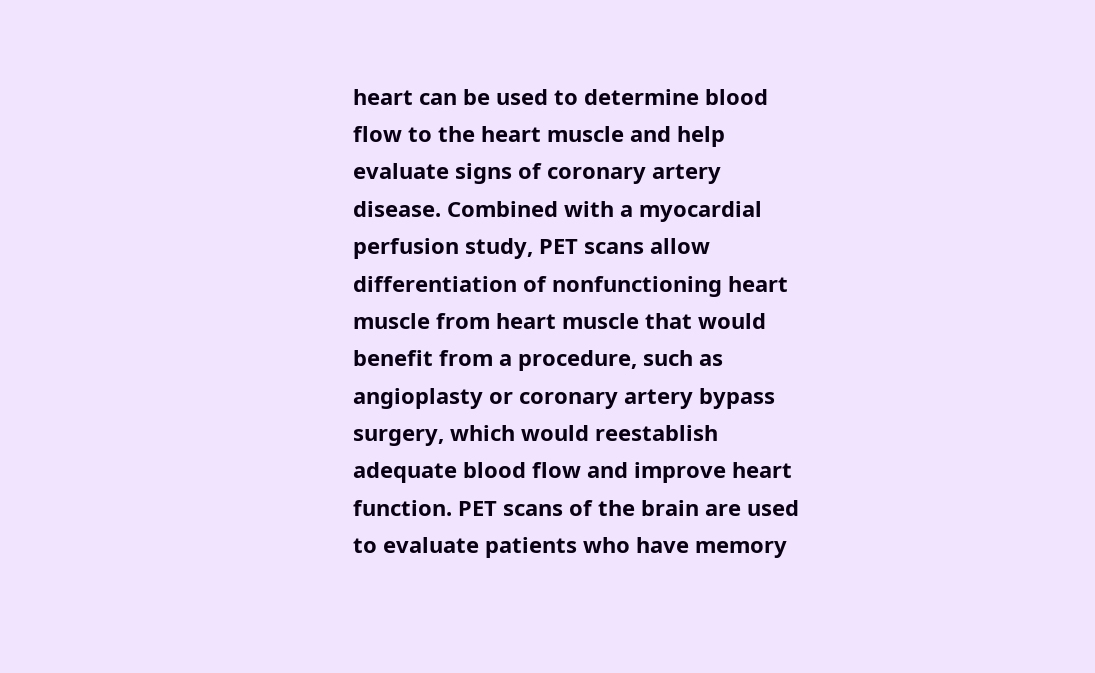heart can be used to determine blood flow to the heart muscle and help evaluate signs of coronary artery disease. Combined with a myocardial perfusion study, PET scans allow differentiation of nonfunctioning heart muscle from heart muscle that would benefit from a procedure, such as angioplasty or coronary artery bypass surgery, which would reestablish adequate blood flow and improve heart function. PET scans of the brain are used to evaluate patients who have memory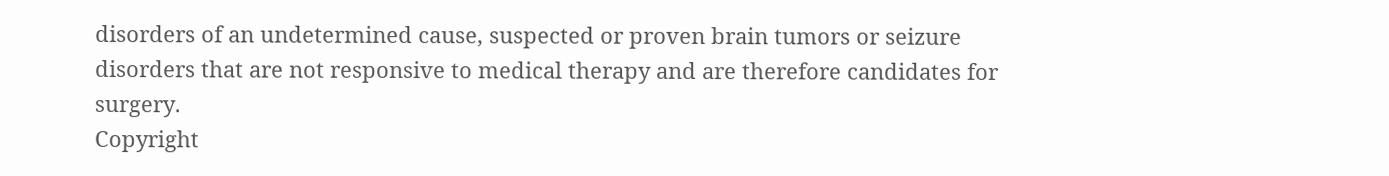disorders of an undetermined cause, suspected or proven brain tumors or seizure disorders that are not responsive to medical therapy and are therefore candidates for surgery.
Copyright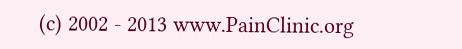(c) 2002 - 2013 www.PainClinic.org